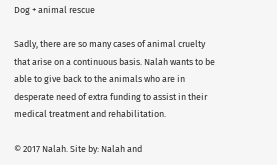Dog + animal rescue

Sadly, there are so many cases of animal cruelty that arise on a continuous basis. Nalah wants to be able to give back to the animals who are in desperate need of extra funding to assist in their medical treatment and rehabilitation.

© 2017 Nalah. Site by: Nalah and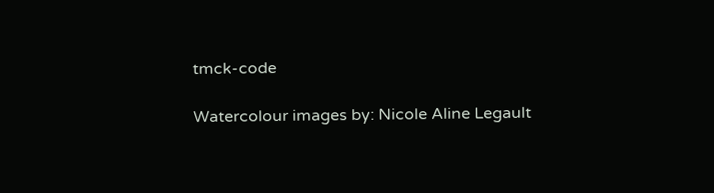tmck-code

Watercolour images by: Nicole Aline Legault